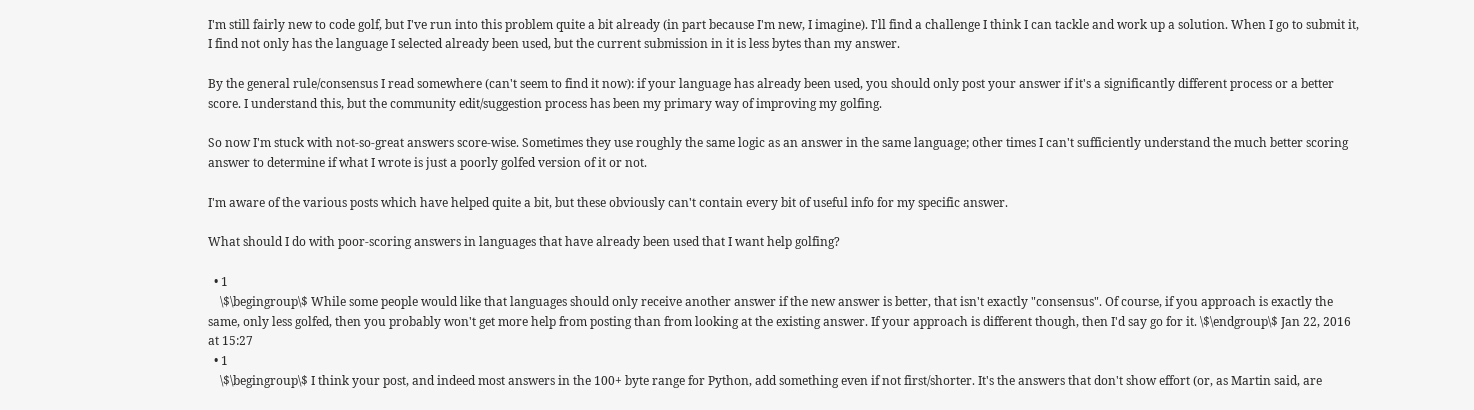I'm still fairly new to code golf, but I've run into this problem quite a bit already (in part because I'm new, I imagine). I'll find a challenge I think I can tackle and work up a solution. When I go to submit it, I find not only has the language I selected already been used, but the current submission in it is less bytes than my answer.

By the general rule/consensus I read somewhere (can't seem to find it now): if your language has already been used, you should only post your answer if it's a significantly different process or a better score. I understand this, but the community edit/suggestion process has been my primary way of improving my golfing.

So now I'm stuck with not-so-great answers score-wise. Sometimes they use roughly the same logic as an answer in the same language; other times I can't sufficiently understand the much better scoring answer to determine if what I wrote is just a poorly golfed version of it or not.

I'm aware of the various posts which have helped quite a bit, but these obviously can't contain every bit of useful info for my specific answer.

What should I do with poor-scoring answers in languages that have already been used that I want help golfing?

  • 1
    \$\begingroup\$ While some people would like that languages should only receive another answer if the new answer is better, that isn't exactly "consensus". Of course, if you approach is exactly the same, only less golfed, then you probably won't get more help from posting than from looking at the existing answer. If your approach is different though, then I'd say go for it. \$\endgroup\$ Jan 22, 2016 at 15:27
  • 1
    \$\begingroup\$ I think your post, and indeed most answers in the 100+ byte range for Python, add something even if not first/shorter. It's the answers that don't show effort (or, as Martin said, are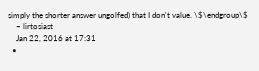simply the shorter answer ungolfed) that I don't value. \$\endgroup\$
    – lirtosiast
    Jan 22, 2016 at 17:31
  •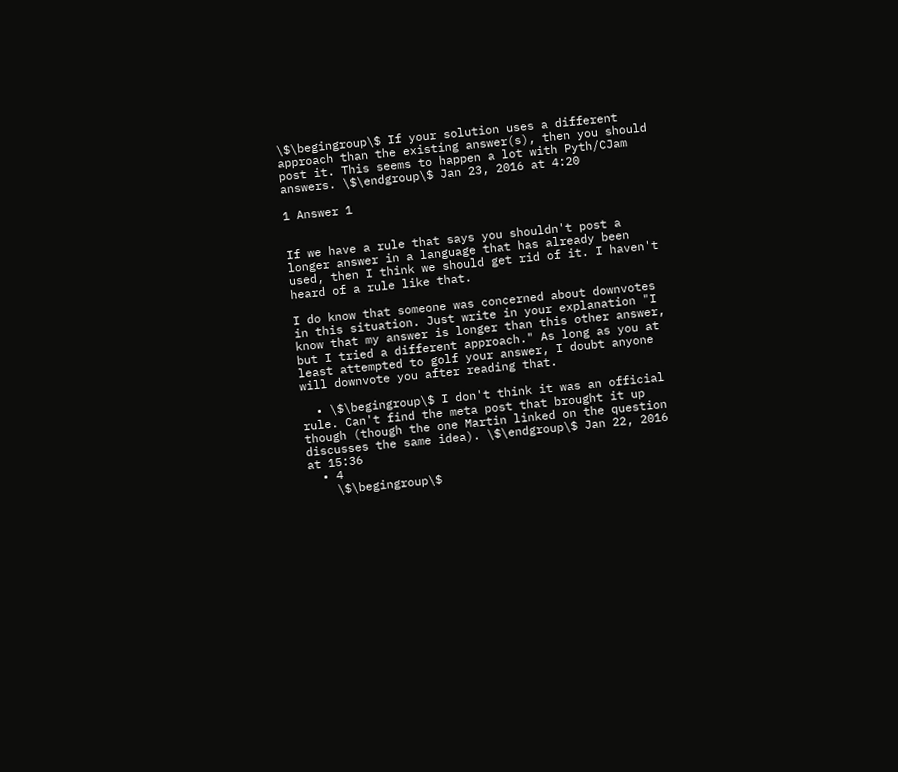\$\begingroup\$ If your solution uses a different approach than the existing answer(s), then you should post it. This seems to happen a lot with Pyth/CJam answers. \$\endgroup\$ Jan 23, 2016 at 4:20

1 Answer 1


If we have a rule that says you shouldn't post a longer answer in a language that has already been used, then I think we should get rid of it. I haven't heard of a rule like that.

I do know that someone was concerned about downvotes in this situation. Just write in your explanation "I know that my answer is longer than this other answer, but I tried a different approach." As long as you at least attempted to golf your answer, I doubt anyone will downvote you after reading that.

  • \$\begingroup\$ I don't think it was an official rule. Can't find the meta post that brought it up though (though the one Martin linked on the question discusses the same idea). \$\endgroup\$ Jan 22, 2016 at 15:36
  • 4
    \$\begingroup\$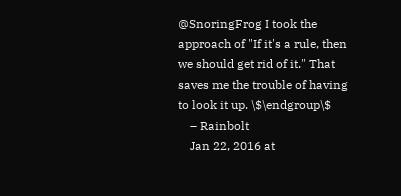@SnoringFrog I took the approach of "If it's a rule, then we should get rid of it." That saves me the trouble of having to look it up. \$\endgroup\$
    – Rainbolt
    Jan 22, 2016 at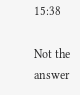15:38

Not the answer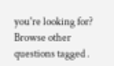you're looking for? Browse other questions tagged .